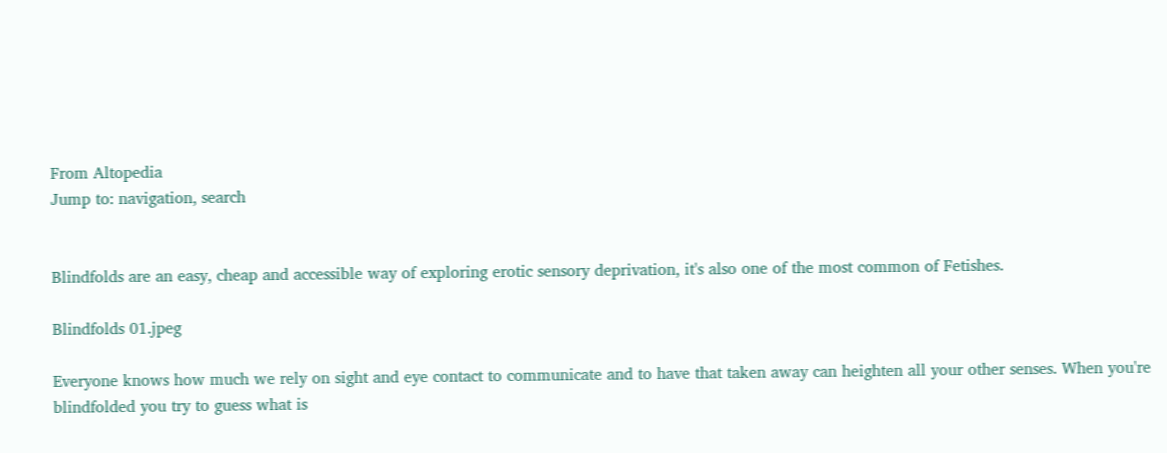From Altopedia
Jump to: navigation, search


Blindfolds are an easy, cheap and accessible way of exploring erotic sensory deprivation, it's also one of the most common of Fetishes.

Blindfolds 01.jpeg

Everyone knows how much we rely on sight and eye contact to communicate and to have that taken away can heighten all your other senses. When you're blindfolded you try to guess what is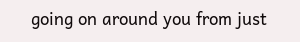going on around you from just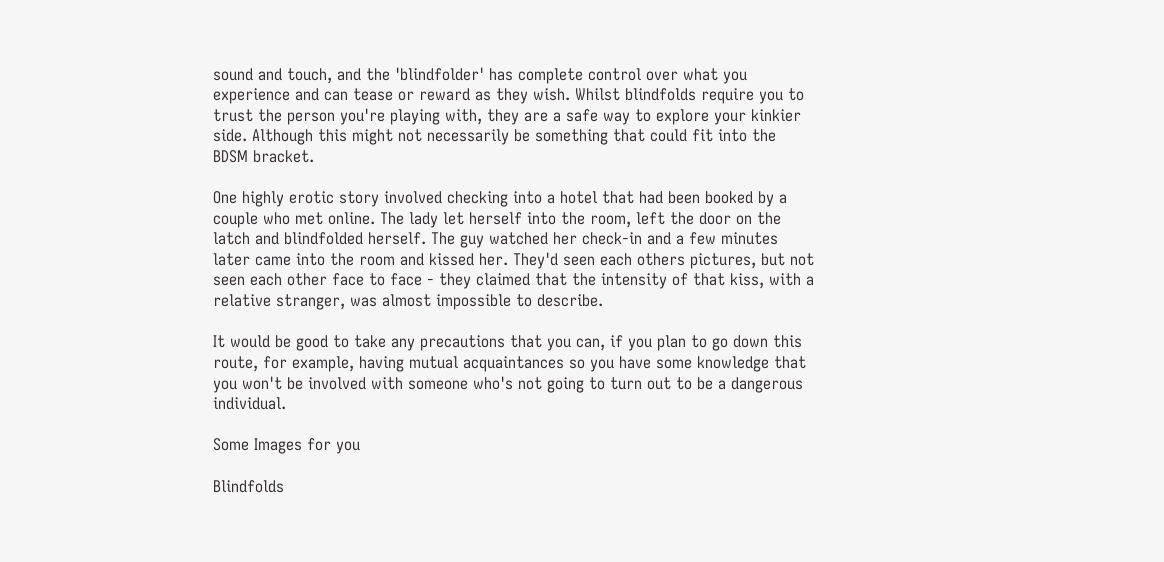sound and touch, and the 'blindfolder' has complete control over what you experience and can tease or reward as they wish. Whilst blindfolds require you to trust the person you're playing with, they are a safe way to explore your kinkier side. Although this might not necessarily be something that could fit into the BDSM bracket.

One highly erotic story involved checking into a hotel that had been booked by a couple who met online. The lady let herself into the room, left the door on the latch and blindfolded herself. The guy watched her check-in and a few minutes later came into the room and kissed her. They'd seen each others pictures, but not seen each other face to face - they claimed that the intensity of that kiss, with a relative stranger, was almost impossible to describe.

It would be good to take any precautions that you can, if you plan to go down this route, for example, having mutual acquaintances so you have some knowledge that you won't be involved with someone who's not going to turn out to be a dangerous individual.

Some Images for you

Blindfolds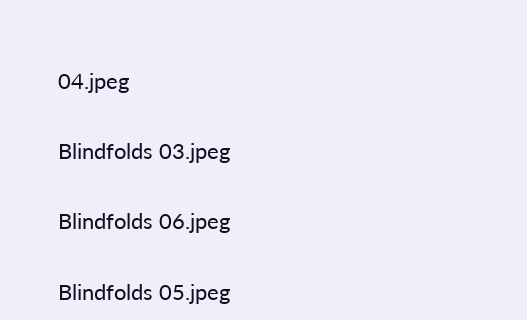04.jpeg

Blindfolds 03.jpeg

Blindfolds 06.jpeg

Blindfolds 05.jpeg